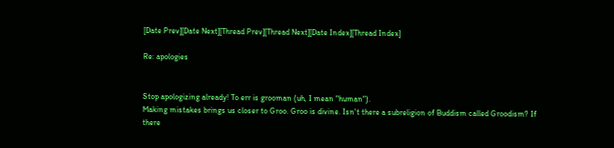[Date Prev][Date Next][Thread Prev][Thread Next][Date Index][Thread Index]

Re: apologies


Stop apologizing already! To err is grooman (uh, I mean "human").
Making mistakes brings us closer to Groo. Groo is divine. Isn't there a subreligion of Buddism called Groodism? If there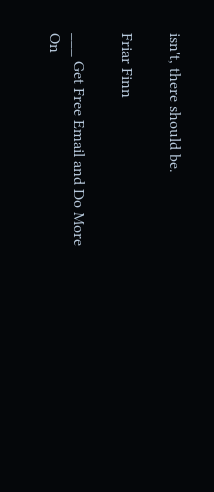isn't, there should be.

Friar Finn

___ Get Free Email and Do More On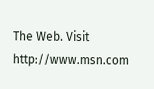The Web. Visit http://www.msn.com